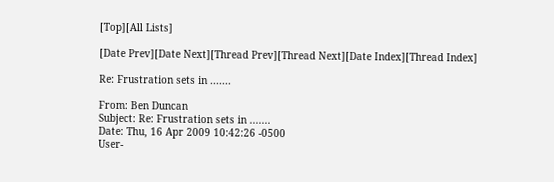[Top][All Lists]

[Date Prev][Date Next][Thread Prev][Thread Next][Date Index][Thread Index]

Re: Frustration sets in .......

From: Ben Duncan
Subject: Re: Frustration sets in .......
Date: Thu, 16 Apr 2009 10:42:26 -0500
User-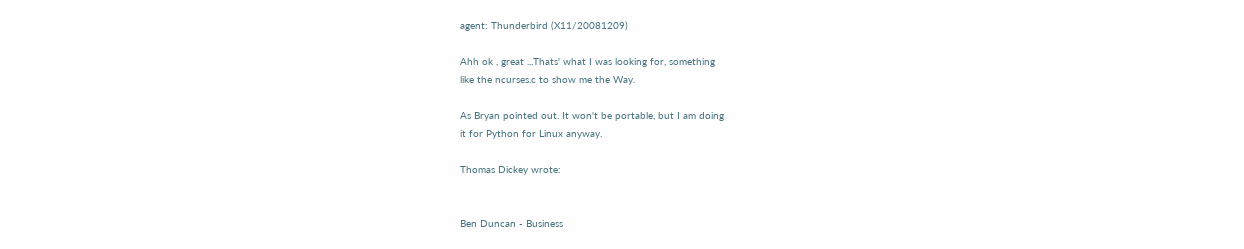agent: Thunderbird (X11/20081209)

Ahh ok , great ...Thats' what I was looking for, something
like the ncurses.c to show me the Way.

As Bryan pointed out. It won't be portable, but I am doing
it for Python for Linux anyway.

Thomas Dickey wrote:


Ben Duncan - Business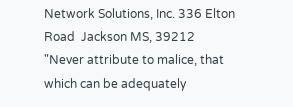Network Solutions, Inc. 336 Elton Road  Jackson MS, 39212
"Never attribute to malice, that which can be adequately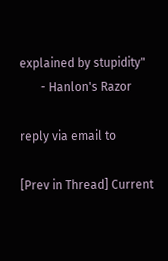explained by stupidity"
       - Hanlon's Razor

reply via email to

[Prev in Thread] Current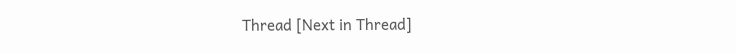Thread [Next in Thread]